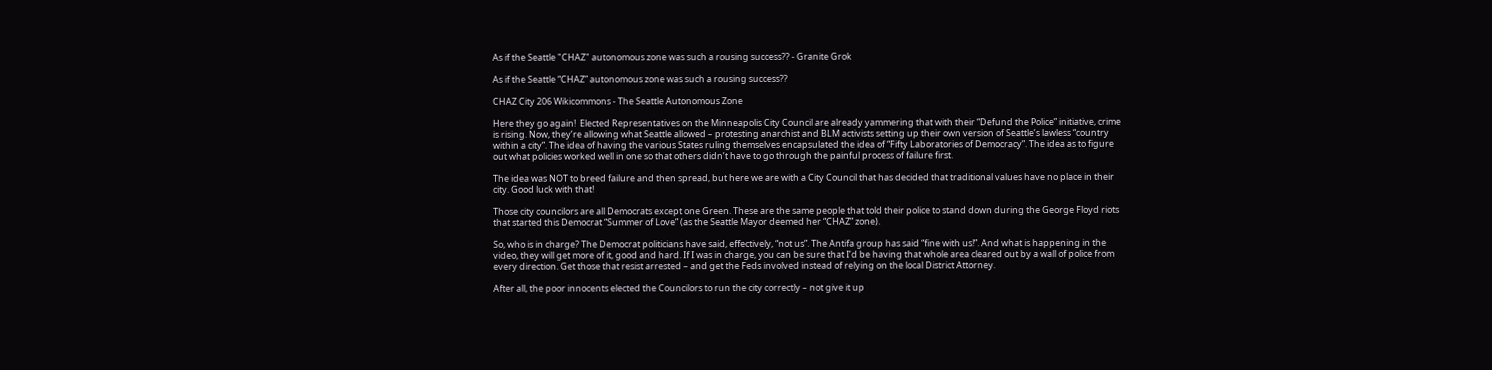As if the Seattle "CHAZ" autonomous zone was such a rousing success?? - Granite Grok

As if the Seattle “CHAZ” autonomous zone was such a rousing success??

CHAZ City 206 Wikicommons - The Seattle Autonomous Zone

Here they go again!  Elected Representatives on the Minneapolis City Council are already yammering that with their “Defund the Police” initiative, crime is rising. Now, they’re allowing what Seattle allowed – protesting anarchist and BLM activists setting up their own version of Seattle’s lawless “country within a city”. The idea of having the various States ruling themselves encapsulated the idea of “Fifty Laboratories of Democracy”. The idea as to figure out what policies worked well in one so that others didn’t have to go through the painful process of failure first.

The idea was NOT to breed failure and then spread, but here we are with a City Council that has decided that traditional values have no place in their city. Good luck with that!

Those city councilors are all Democrats except one Green. These are the same people that told their police to stand down during the George Floyd riots that started this Democrat “Summer of Love” (as the Seattle Mayor deemed her “CHAZ” zone).

So, who is in charge? The Democrat politicians have said, effectively, “not us”. The Antifa group has said “fine with us!”. And what is happening in the video, they will get more of it, good and hard. If I was in charge, you can be sure that I’d be having that whole area cleared out by a wall of police from every direction. Get those that resist arrested – and get the Feds involved instead of relying on the local District Attorney.

After all, the poor innocents elected the Councilors to run the city correctly – not give it up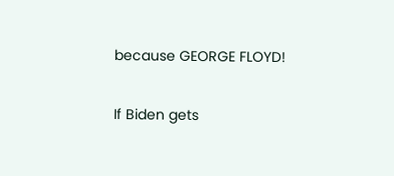because GEORGE FLOYD!

If Biden gets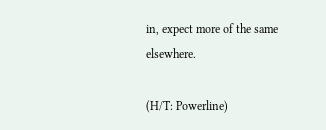in, expect more of the same elsewhere.

(H/T: Powerline)